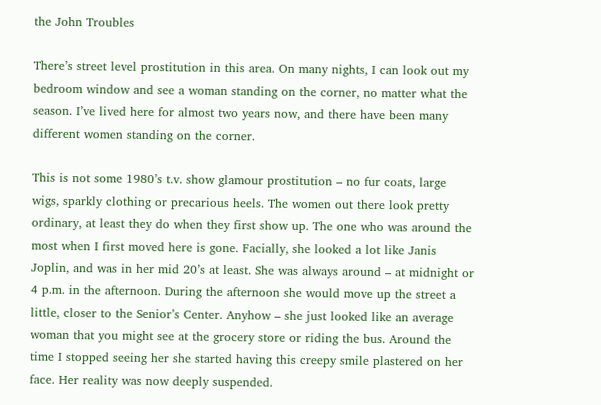the John Troubles

There’s street level prostitution in this area. On many nights, I can look out my bedroom window and see a woman standing on the corner, no matter what the season. I’ve lived here for almost two years now, and there have been many different women standing on the corner.

This is not some 1980’s t.v. show glamour prostitution – no fur coats, large wigs, sparkly clothing or precarious heels. The women out there look pretty ordinary, at least they do when they first show up. The one who was around the most when I first moved here is gone. Facially, she looked a lot like Janis Joplin, and was in her mid 20’s at least. She was always around – at midnight or 4 p.m. in the afternoon. During the afternoon she would move up the street a little, closer to the Senior’s Center. Anyhow – she just looked like an average woman that you might see at the grocery store or riding the bus. Around the time I stopped seeing her she started having this creepy smile plastered on her face. Her reality was now deeply suspended.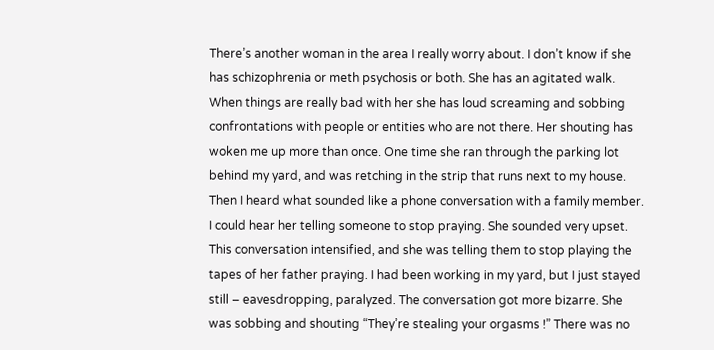There’s another woman in the area I really worry about. I don’t know if she has schizophrenia or meth psychosis or both. She has an agitated walk. When things are really bad with her she has loud screaming and sobbing confrontations with people or entities who are not there. Her shouting has woken me up more than once. One time she ran through the parking lot behind my yard, and was retching in the strip that runs next to my house. Then I heard what sounded like a phone conversation with a family member. I could hear her telling someone to stop praying. She sounded very upset. This conversation intensified, and she was telling them to stop playing the tapes of her father praying. I had been working in my yard, but I just stayed still – eavesdropping, paralyzed. The conversation got more bizarre. She was sobbing and shouting “They’re stealing your orgasms !” There was no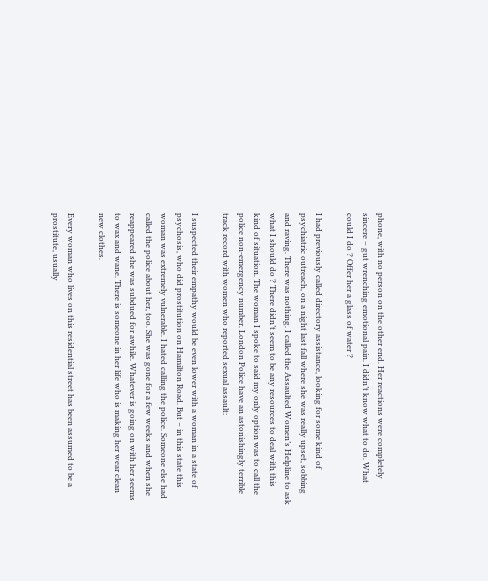phone, with no person on the other end. Her reactions were completely sincere – gut wrenching emotional pain. I didn’t know what to do. What could I do ? Offer her a glass of water ?

I had previously called directory assistance, looking for some kind of psychiatric outreach, on a night last fall where she was really upset, sobbing and raving. There was nothing. I called the Assaulted Women’s Helpline to ask what I should do ? There didn’t seem to be any resources to deal with this kind of situation. The woman I spoke to said my only option was to call the police non-emergency number. London Police have an astonishingly terrible track record with women who reported sexual assault:

I suspected their empathy would be even lower with a woman in a state of psychosis, who did prostitution on Hamilton Road. But – in this state this woman was extremely vulnerable. I hated calling the police. Someone else had called the police about her, too. She was gone for a few weeks and when she reappeared she was subdued for awhile. Whatever is going on with her seems to wax and wane. There is someone in her life who is making her wear clean new clothes.

Every woman who lives on this residential street has been assumed to be a prostitute, usually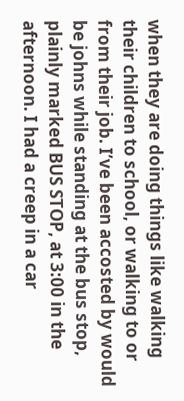when they are doing things like walking their children to school, or walking to or from their job. I’ve been accosted by would be johns while standing at the bus stop, plainly marked BUS STOP, at 3:00 in the afternoon. I had a creep in a car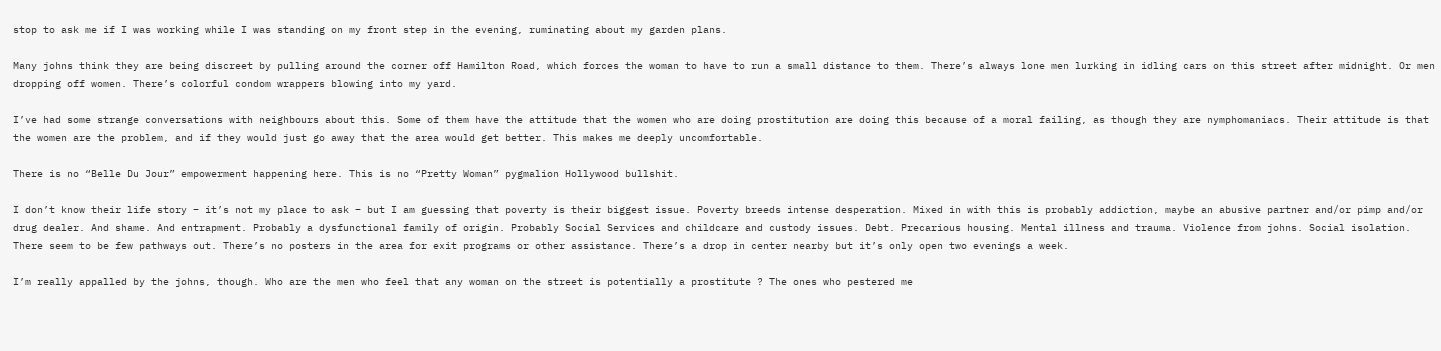stop to ask me if I was working while I was standing on my front step in the evening, ruminating about my garden plans.

Many johns think they are being discreet by pulling around the corner off Hamilton Road, which forces the woman to have to run a small distance to them. There’s always lone men lurking in idling cars on this street after midnight. Or men dropping off women. There’s colorful condom wrappers blowing into my yard.

I’ve had some strange conversations with neighbours about this. Some of them have the attitude that the women who are doing prostitution are doing this because of a moral failing, as though they are nymphomaniacs. Their attitude is that the women are the problem, and if they would just go away that the area would get better. This makes me deeply uncomfortable.

There is no “Belle Du Jour” empowerment happening here. This is no “Pretty Woman” pygmalion Hollywood bullshit.

I don’t know their life story – it’s not my place to ask – but I am guessing that poverty is their biggest issue. Poverty breeds intense desperation. Mixed in with this is probably addiction, maybe an abusive partner and/or pimp and/or drug dealer. And shame. And entrapment. Probably a dysfunctional family of origin. Probably Social Services and childcare and custody issues. Debt. Precarious housing. Mental illness and trauma. Violence from johns. Social isolation. There seem to be few pathways out. There’s no posters in the area for exit programs or other assistance. There’s a drop in center nearby but it’s only open two evenings a week.

I’m really appalled by the johns, though. Who are the men who feel that any woman on the street is potentially a prostitute ? The ones who pestered me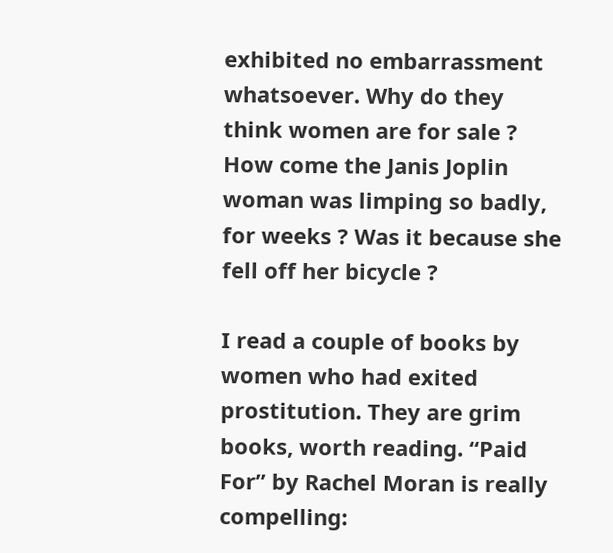exhibited no embarrassment whatsoever. Why do they think women are for sale ? How come the Janis Joplin woman was limping so badly, for weeks ? Was it because she fell off her bicycle ?

I read a couple of books by women who had exited prostitution. They are grim books, worth reading. “Paid For” by Rachel Moran is really compelling: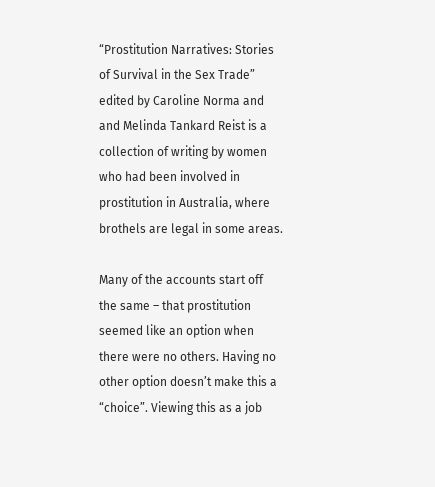“Prostitution Narratives: Stories of Survival in the Sex Trade” edited by Caroline Norma and and Melinda Tankard Reist is a collection of writing by women who had been involved in prostitution in Australia, where brothels are legal in some areas.

Many of the accounts start off the same – that prostitution seemed like an option when there were no others. Having no other option doesn’t make this a “choice”. Viewing this as a job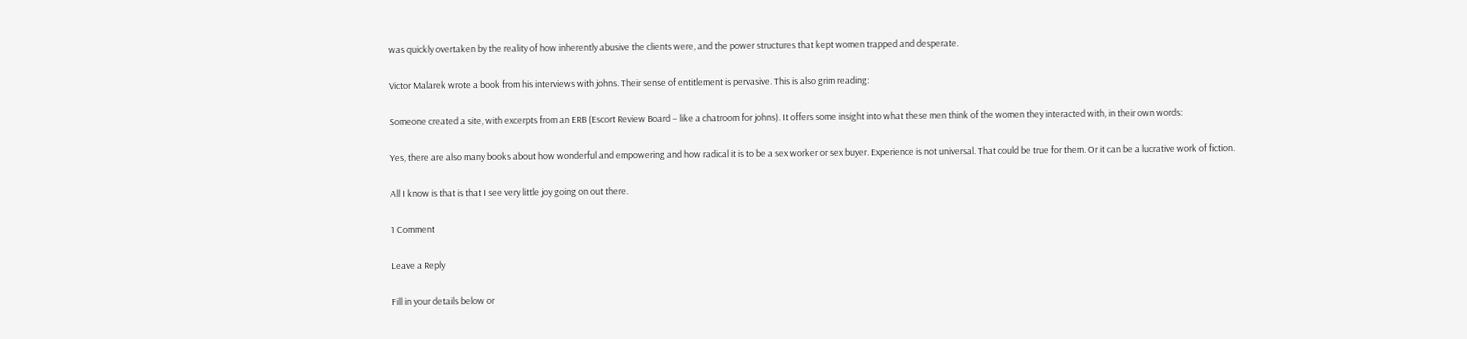was quickly overtaken by the reality of how inherently abusive the clients were, and the power structures that kept women trapped and desperate.

Victor Malarek wrote a book from his interviews with johns. Their sense of entitlement is pervasive. This is also grim reading:

Someone created a site, with excerpts from an ERB (Escort Review Board – like a chatroom for johns). It offers some insight into what these men think of the women they interacted with, in their own words:

Yes, there are also many books about how wonderful and empowering and how radical it is to be a sex worker or sex buyer. Experience is not universal. That could be true for them. Or it can be a lucrative work of fiction.

All I know is that is that I see very little joy going on out there.

1 Comment

Leave a Reply

Fill in your details below or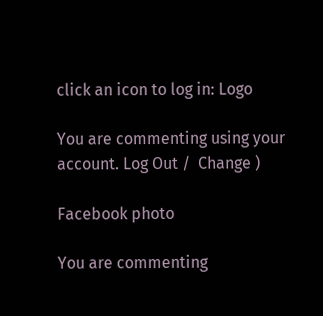click an icon to log in: Logo

You are commenting using your account. Log Out /  Change )

Facebook photo

You are commenting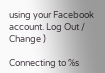using your Facebook account. Log Out /  Change )

Connecting to %s